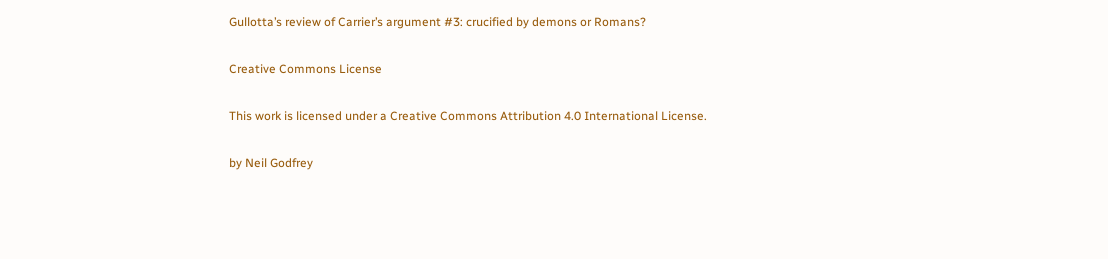Gullotta’s review of Carrier’s argument #3: crucified by demons or Romans?

Creative Commons License

This work is licensed under a Creative Commons Attribution 4.0 International License.

by Neil Godfrey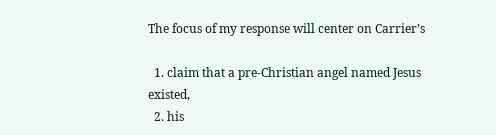The focus of my response will center on Carrier’s

  1. claim that a pre-Christian angel named Jesus existed,
  2. his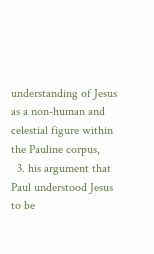understanding of Jesus as a non-human and celestial figure within the Pauline corpus,
  3. his argument that Paul understood Jesus to be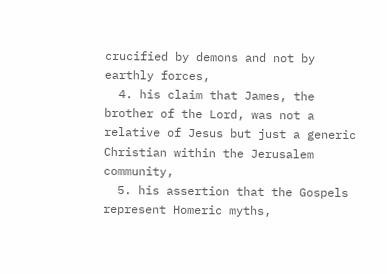crucified by demons and not by earthly forces,
  4. his claim that James, the brother of the Lord, was not a relative of Jesus but just a generic Christian within the Jerusalem community,
  5. his assertion that the Gospels represent Homeric myths,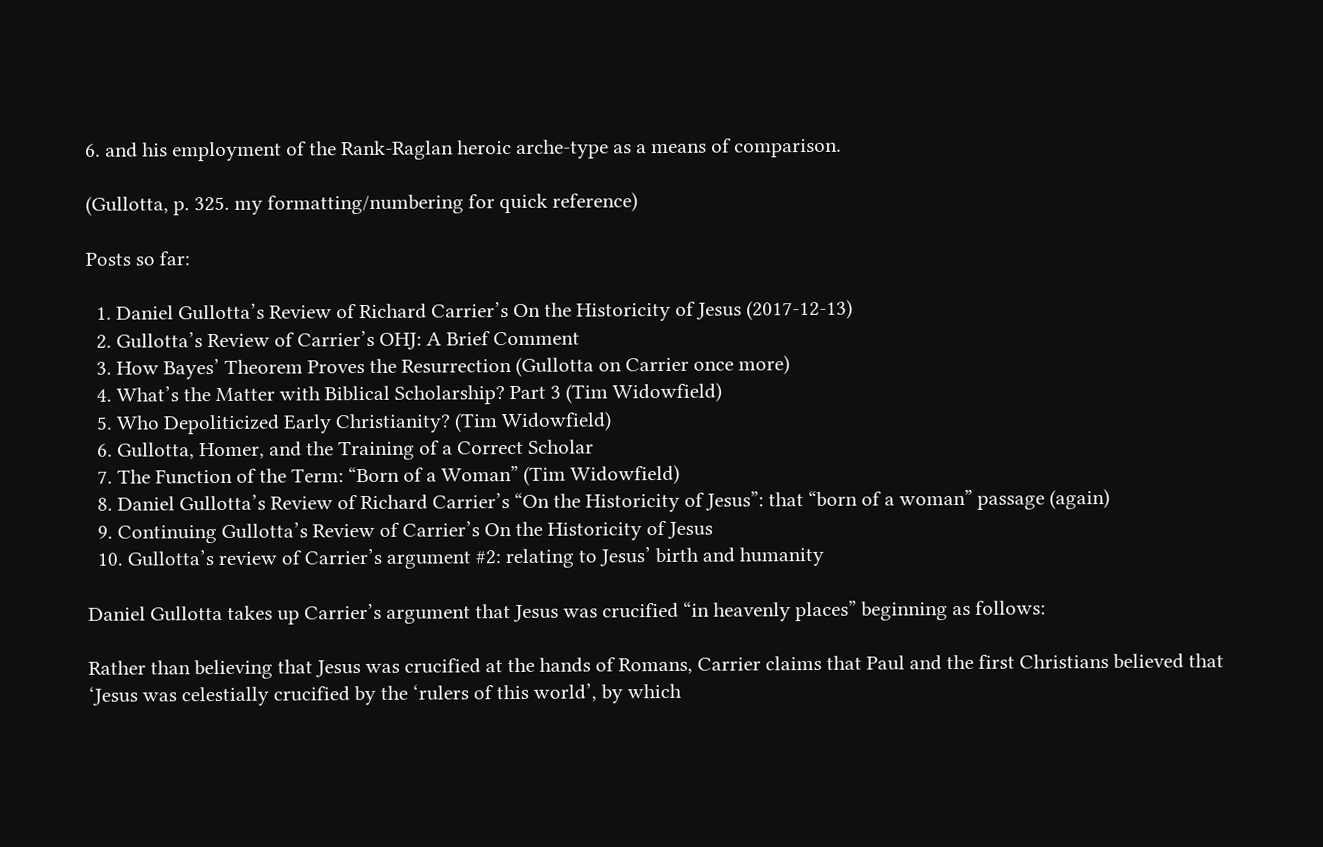6. and his employment of the Rank-Raglan heroic arche-type as a means of comparison.

(Gullotta, p. 325. my formatting/numbering for quick reference)

Posts so far:

  1. Daniel Gullotta’s Review of Richard Carrier’s On the Historicity of Jesus (2017-12-13)
  2. Gullotta’s Review of Carrier’s OHJ: A Brief Comment
  3. How Bayes’ Theorem Proves the Resurrection (Gullotta on Carrier once more)
  4. What’s the Matter with Biblical Scholarship? Part 3 (Tim Widowfield)
  5. Who Depoliticized Early Christianity? (Tim Widowfield)
  6. Gullotta, Homer, and the Training of a Correct Scholar
  7. The Function of the Term: “Born of a Woman” (Tim Widowfield)
  8. Daniel Gullotta’s Review of Richard Carrier’s “On the Historicity of Jesus”: that “born of a woman” passage (again)
  9. Continuing Gullotta’s Review of Carrier’s On the Historicity of Jesus
  10. Gullotta’s review of Carrier’s argument #2: relating to Jesus’ birth and humanity

Daniel Gullotta takes up Carrier’s argument that Jesus was crucified “in heavenly places” beginning as follows:

Rather than believing that Jesus was crucified at the hands of Romans, Carrier claims that Paul and the first Christians believed that ‘Jesus was celestially crucified by the ‘rulers of this world’, by which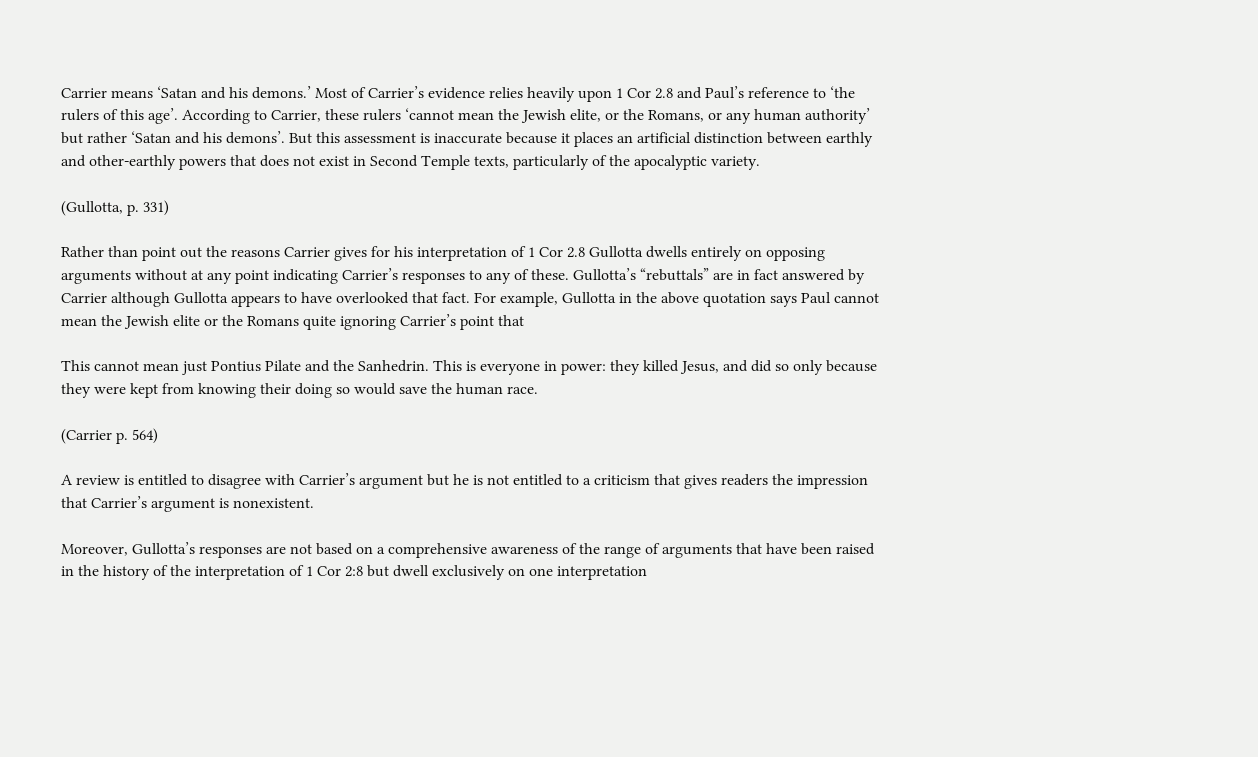Carrier means ‘Satan and his demons.’ Most of Carrier’s evidence relies heavily upon 1 Cor 2.8 and Paul’s reference to ‘the rulers of this age’. According to Carrier, these rulers ‘cannot mean the Jewish elite, or the Romans, or any human authority’ but rather ‘Satan and his demons’. But this assessment is inaccurate because it places an artificial distinction between earthly and other-earthly powers that does not exist in Second Temple texts, particularly of the apocalyptic variety.

(Gullotta, p. 331)

Rather than point out the reasons Carrier gives for his interpretation of 1 Cor 2.8 Gullotta dwells entirely on opposing arguments without at any point indicating Carrier’s responses to any of these. Gullotta’s “rebuttals” are in fact answered by Carrier although Gullotta appears to have overlooked that fact. For example, Gullotta in the above quotation says Paul cannot mean the Jewish elite or the Romans quite ignoring Carrier’s point that

This cannot mean just Pontius Pilate and the Sanhedrin. This is everyone in power: they killed Jesus, and did so only because they were kept from knowing their doing so would save the human race.

(Carrier p. 564)

A review is entitled to disagree with Carrier’s argument but he is not entitled to a criticism that gives readers the impression that Carrier’s argument is nonexistent.

Moreover, Gullotta’s responses are not based on a comprehensive awareness of the range of arguments that have been raised in the history of the interpretation of 1 Cor 2:8 but dwell exclusively on one interpretation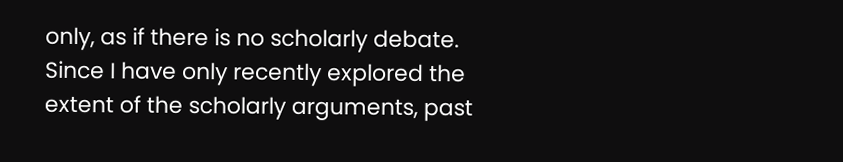only, as if there is no scholarly debate. Since I have only recently explored the extent of the scholarly arguments, past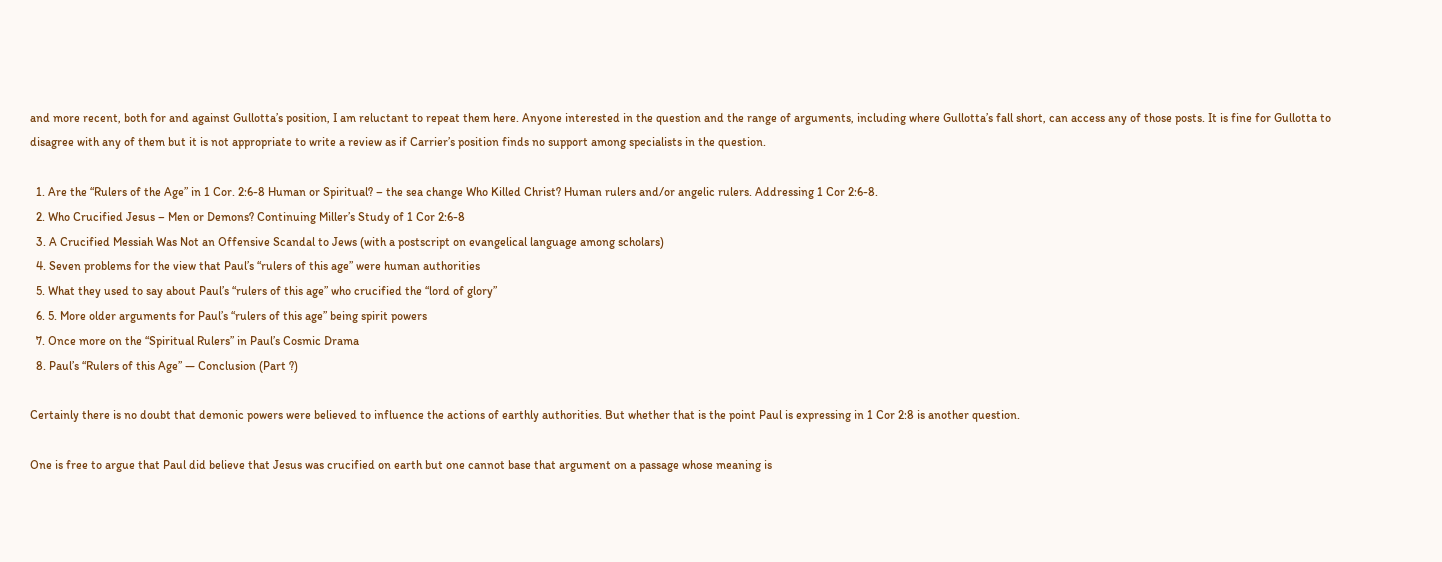and more recent, both for and against Gullotta’s position, I am reluctant to repeat them here. Anyone interested in the question and the range of arguments, including where Gullotta’s fall short, can access any of those posts. It is fine for Gullotta to disagree with any of them but it is not appropriate to write a review as if Carrier’s position finds no support among specialists in the question.

  1. Are the “Rulers of the Age” in 1 Cor. 2:6-8 Human or Spiritual? – the sea change Who Killed Christ? Human rulers and/or angelic rulers. Addressing 1 Cor 2:6-8.
  2. Who Crucified Jesus – Men or Demons? Continuing Miller’s Study of 1 Cor 2:6-8
  3. A Crucified Messiah Was Not an Offensive Scandal to Jews (with a postscript on evangelical language among scholars)
  4. Seven problems for the view that Paul’s “rulers of this age” were human authorities
  5. What they used to say about Paul’s “rulers of this age” who crucified the “lord of glory”
  6. 5. More older arguments for Paul’s “rulers of this age” being spirit powers
  7. Once more on the “Spiritual Rulers” in Paul’s Cosmic Drama
  8. Paul’s “Rulers of this Age” — Conclusion (Part ?)

Certainly there is no doubt that demonic powers were believed to influence the actions of earthly authorities. But whether that is the point Paul is expressing in 1 Cor 2:8 is another question.

One is free to argue that Paul did believe that Jesus was crucified on earth but one cannot base that argument on a passage whose meaning is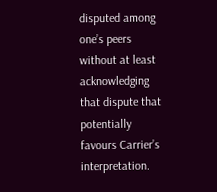disputed among one’s peers without at least acknowledging that dispute that potentially favours Carrier’s interpretation.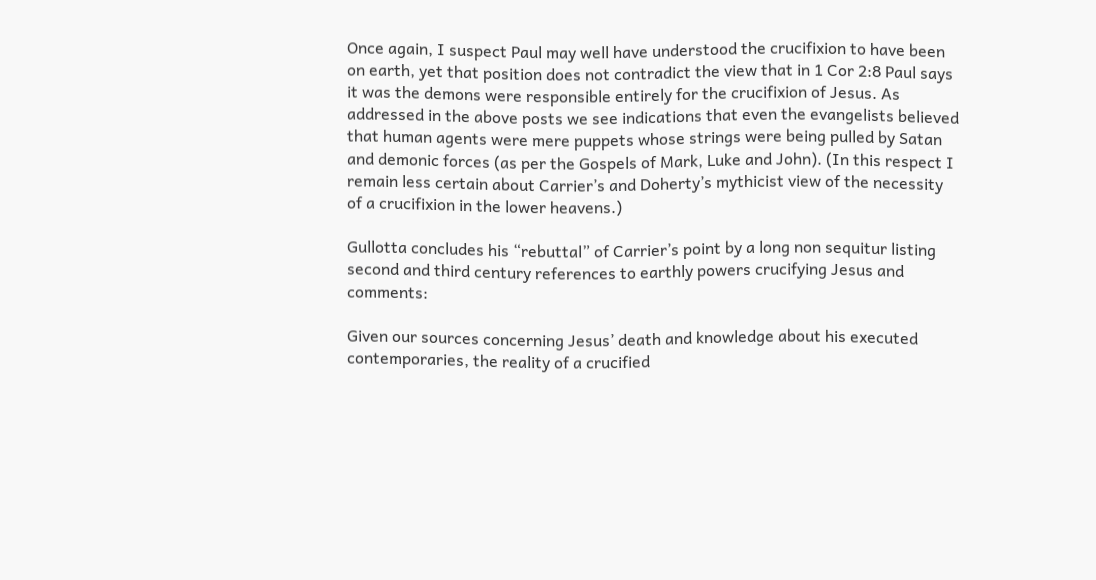Once again, I suspect Paul may well have understood the crucifixion to have been on earth, yet that position does not contradict the view that in 1 Cor 2:8 Paul says it was the demons were responsible entirely for the crucifixion of Jesus. As addressed in the above posts we see indications that even the evangelists believed that human agents were mere puppets whose strings were being pulled by Satan and demonic forces (as per the Gospels of Mark, Luke and John). (In this respect I remain less certain about Carrier’s and Doherty’s mythicist view of the necessity of a crucifixion in the lower heavens.)

Gullotta concludes his “rebuttal” of Carrier’s point by a long non sequitur listing second and third century references to earthly powers crucifying Jesus and comments:

Given our sources concerning Jesus’ death and knowledge about his executed contemporaries, the reality of a crucified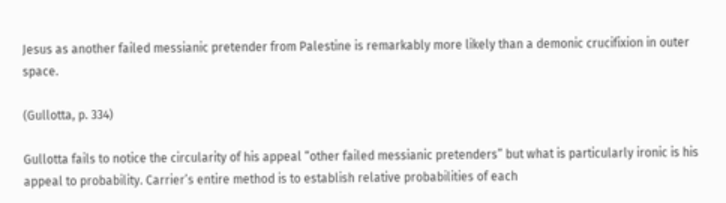Jesus as another failed messianic pretender from Palestine is remarkably more likely than a demonic crucifixion in outer space.

(Gullotta, p. 334)

Gullotta fails to notice the circularity of his appeal “other failed messianic pretenders” but what is particularly ironic is his appeal to probability. Carrier’s entire method is to establish relative probabilities of each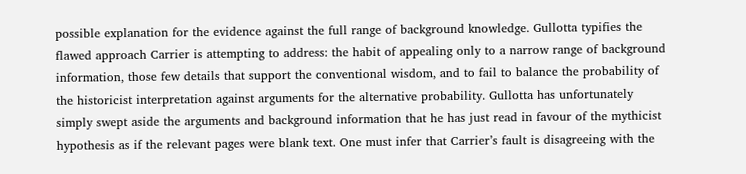possible explanation for the evidence against the full range of background knowledge. Gullotta typifies the flawed approach Carrier is attempting to address: the habit of appealing only to a narrow range of background information, those few details that support the conventional wisdom, and to fail to balance the probability of the historicist interpretation against arguments for the alternative probability. Gullotta has unfortunately simply swept aside the arguments and background information that he has just read in favour of the mythicist hypothesis as if the relevant pages were blank text. One must infer that Carrier’s fault is disagreeing with the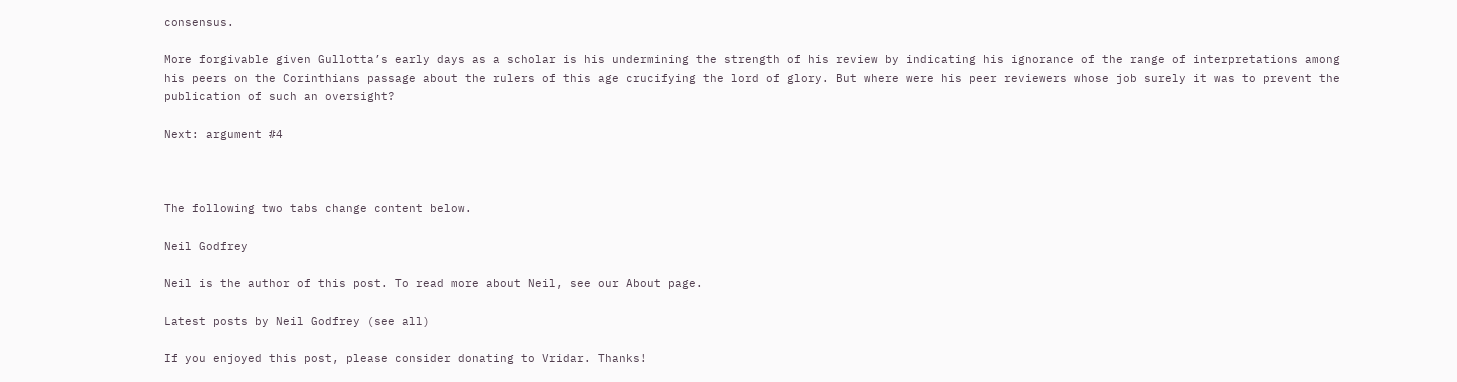consensus.

More forgivable given Gullotta’s early days as a scholar is his undermining the strength of his review by indicating his ignorance of the range of interpretations among his peers on the Corinthians passage about the rulers of this age crucifying the lord of glory. But where were his peer reviewers whose job surely it was to prevent the publication of such an oversight?

Next: argument #4



The following two tabs change content below.

Neil Godfrey

Neil is the author of this post. To read more about Neil, see our About page.

Latest posts by Neil Godfrey (see all)

If you enjoyed this post, please consider donating to Vridar. Thanks!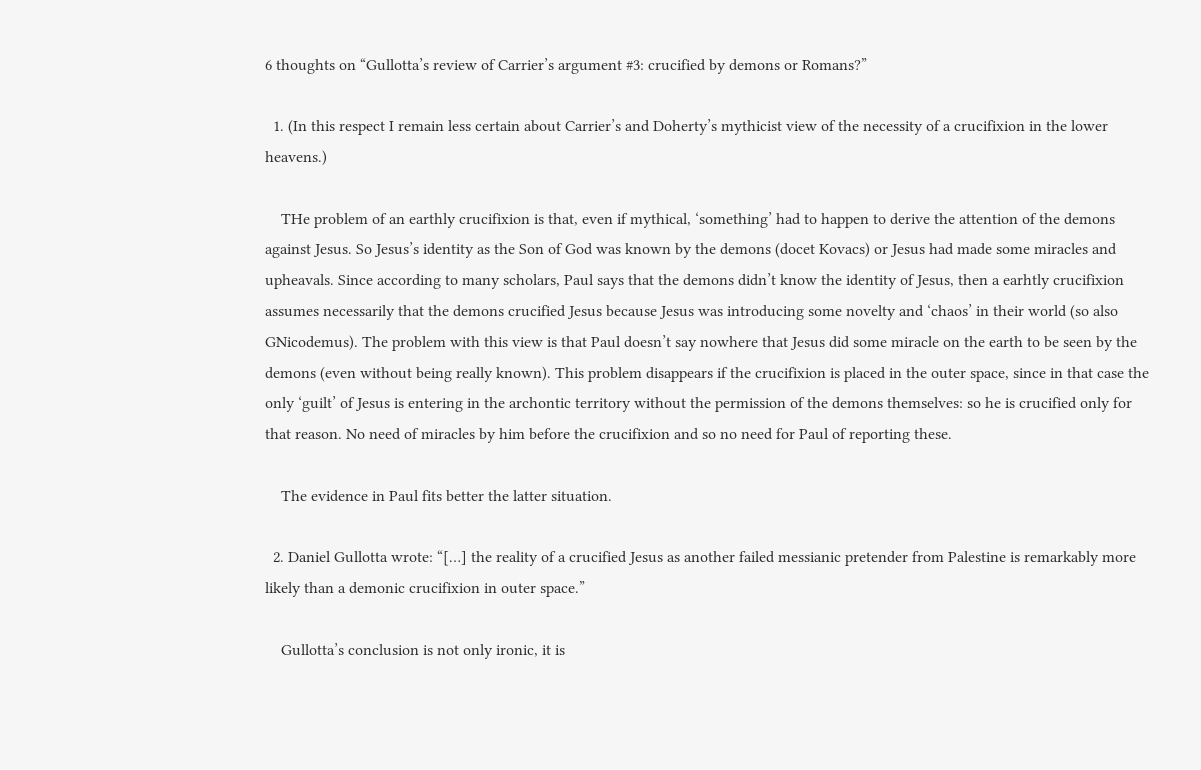6 thoughts on “Gullotta’s review of Carrier’s argument #3: crucified by demons or Romans?”

  1. (In this respect I remain less certain about Carrier’s and Doherty’s mythicist view of the necessity of a crucifixion in the lower heavens.)

    THe problem of an earthly crucifixion is that, even if mythical, ‘something’ had to happen to derive the attention of the demons against Jesus. So Jesus’s identity as the Son of God was known by the demons (docet Kovacs) or Jesus had made some miracles and upheavals. Since according to many scholars, Paul says that the demons didn’t know the identity of Jesus, then a earhtly crucifixion assumes necessarily that the demons crucified Jesus because Jesus was introducing some novelty and ‘chaos’ in their world (so also GNicodemus). The problem with this view is that Paul doesn’t say nowhere that Jesus did some miracle on the earth to be seen by the demons (even without being really known). This problem disappears if the crucifixion is placed in the outer space, since in that case the only ‘guilt’ of Jesus is entering in the archontic territory without the permission of the demons themselves: so he is crucified only for that reason. No need of miracles by him before the crucifixion and so no need for Paul of reporting these.

    The evidence in Paul fits better the latter situation.

  2. Daniel Gullotta wrote: “[…] the reality of a crucified Jesus as another failed messianic pretender from Palestine is remarkably more likely than a demonic crucifixion in outer space.”

    Gullotta’s conclusion is not only ironic, it is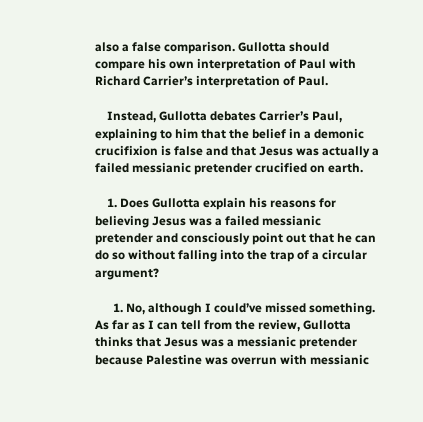also a false comparison. Gullotta should compare his own interpretation of Paul with Richard Carrier’s interpretation of Paul.

    Instead, Gullotta debates Carrier’s Paul, explaining to him that the belief in a demonic crucifixion is false and that Jesus was actually a failed messianic pretender crucified on earth.

    1. Does Gullotta explain his reasons for believing Jesus was a failed messianic pretender and consciously point out that he can do so without falling into the trap of a circular argument?

      1. No, although I could’ve missed something. As far as I can tell from the review, Gullotta thinks that Jesus was a messianic pretender because Palestine was overrun with messianic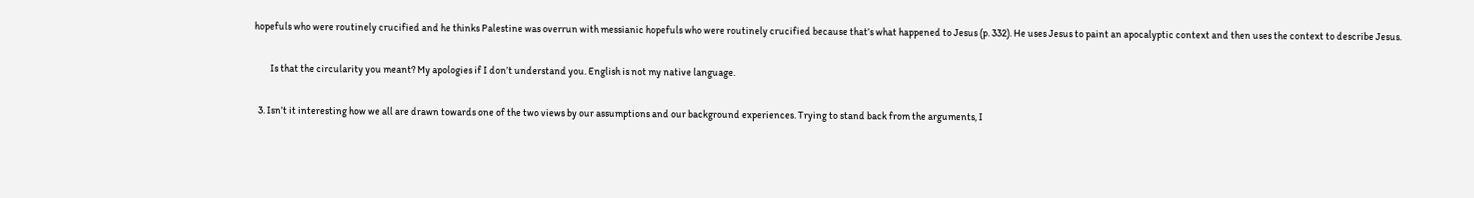hopefuls who were routinely crucified and he thinks Palestine was overrun with messianic hopefuls who were routinely crucified because that’s what happened to Jesus (p. 332). He uses Jesus to paint an apocalyptic context and then uses the context to describe Jesus.

        Is that the circularity you meant? My apologies if I don’t understand you. English is not my native language.

  3. Isn’t it interesting how we all are drawn towards one of the two views by our assumptions and our background experiences. Trying to stand back from the arguments, I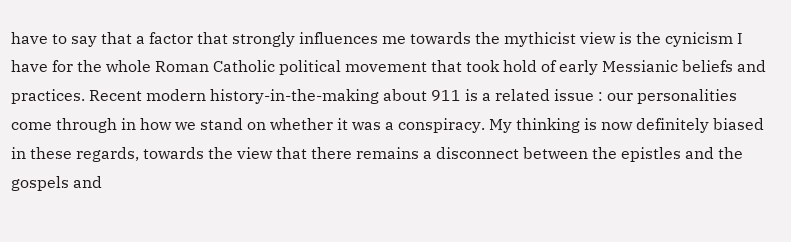have to say that a factor that strongly influences me towards the mythicist view is the cynicism I have for the whole Roman Catholic political movement that took hold of early Messianic beliefs and practices. Recent modern history-in-the-making about 911 is a related issue : our personalities come through in how we stand on whether it was a conspiracy. My thinking is now definitely biased in these regards, towards the view that there remains a disconnect between the epistles and the gospels and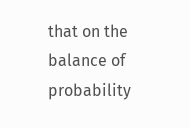that on the balance of probability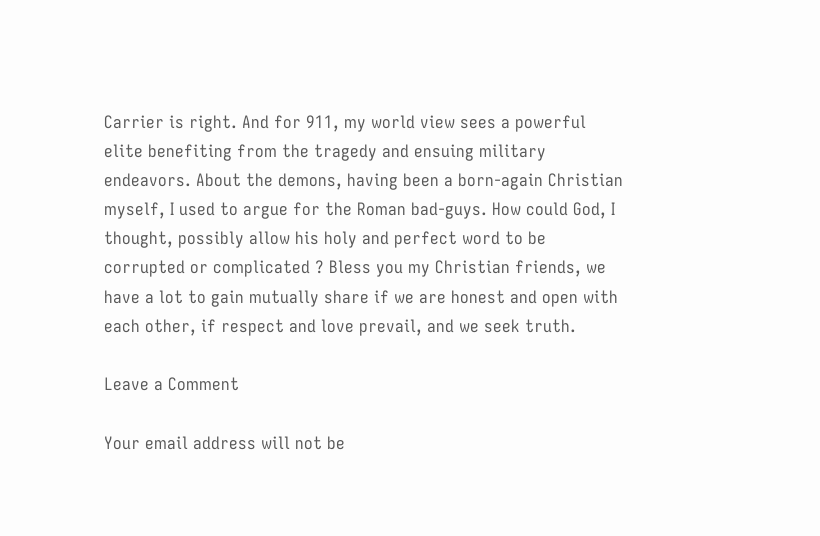Carrier is right. And for 911, my world view sees a powerful elite benefiting from the tragedy and ensuing military endeavors. About the demons, having been a born-again Christian myself, I used to argue for the Roman bad-guys. How could God, I thought, possibly allow his holy and perfect word to be corrupted or complicated ? Bless you my Christian friends, we have a lot to gain mutually share if we are honest and open with each other, if respect and love prevail, and we seek truth.

Leave a Comment

Your email address will not be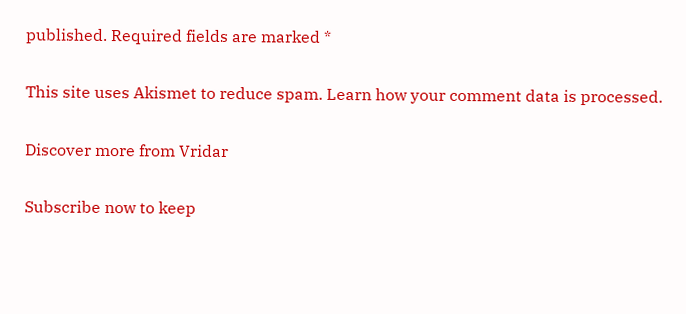published. Required fields are marked *

This site uses Akismet to reduce spam. Learn how your comment data is processed.

Discover more from Vridar

Subscribe now to keep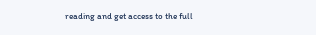reading and get access to the full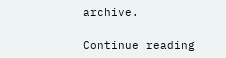archive.

Continue reading